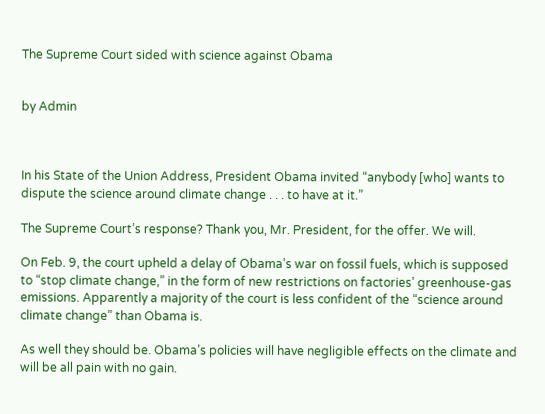The Supreme Court sided with science against Obama


by Admin



In his State of the Union Address, President Obama invited “anybody [who] wants to dispute the science around climate change . . . to have at it.”

The Supreme Court’s response? Thank you, Mr. President, for the offer. We will.

On Feb. 9, the court upheld a delay of Obama’s war on fossil fuels, which is supposed to “stop climate change,” in the form of new restrictions on factories’ greenhouse-gas emissions. Apparently a majority of the court is less confident of the “science around climate change” than Obama is.

As well they should be. Obama’s policies will have negligible effects on the climate and will be all pain with no gain.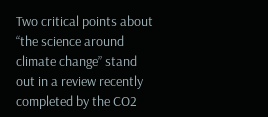Two critical points about “the science around climate change” stand out in a review recently completed by the CO2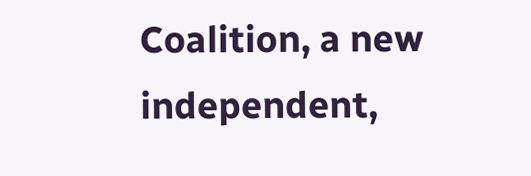Coalition, a new independent,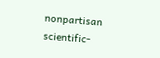nonpartisan scientific-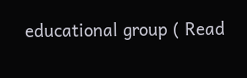educational group ( Read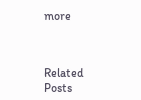more



Related Posts